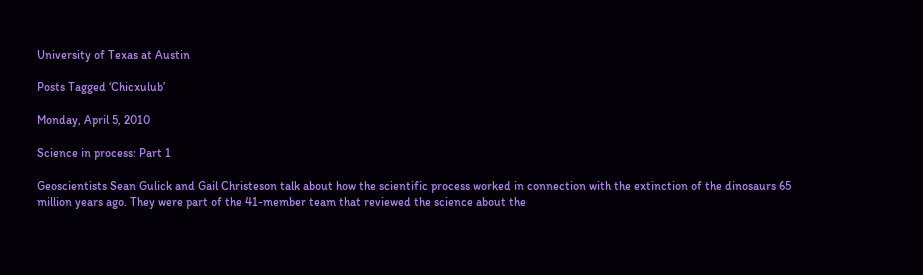University of Texas at Austin

Posts Tagged ‘Chicxulub’

Monday, April 5, 2010

Science in process: Part 1

Geoscientists Sean Gulick and Gail Christeson talk about how the scientific process worked in connection with the extinction of the dinosaurs 65 million years ago. They were part of the 41-member team that reviewed the science about the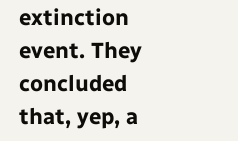extinction event. They concluded that, yep, a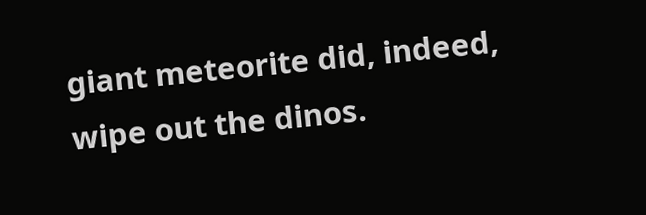giant meteorite did, indeed, wipe out the dinos.